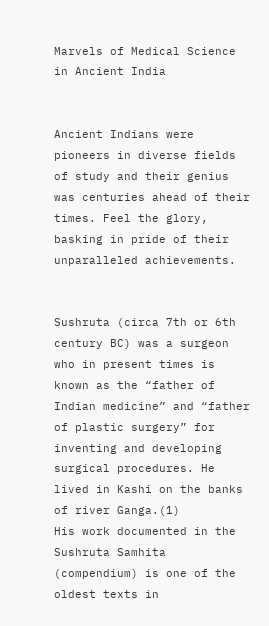Marvels of Medical Science in Ancient India


Ancient Indians were pioneers in diverse fields of study and their genius was centuries ahead of their times. Feel the glory, basking in pride of their unparalleled achievements.


Sushruta (circa 7th or 6th century BC) was a surgeon who in present times is known as the “father of Indian medicine” and “father of plastic surgery” for inventing and developing surgical procedures. He lived in Kashi on the banks of river Ganga.(1)
His work documented in the Sushruta Samhita (compendium) is one of the oldest texts in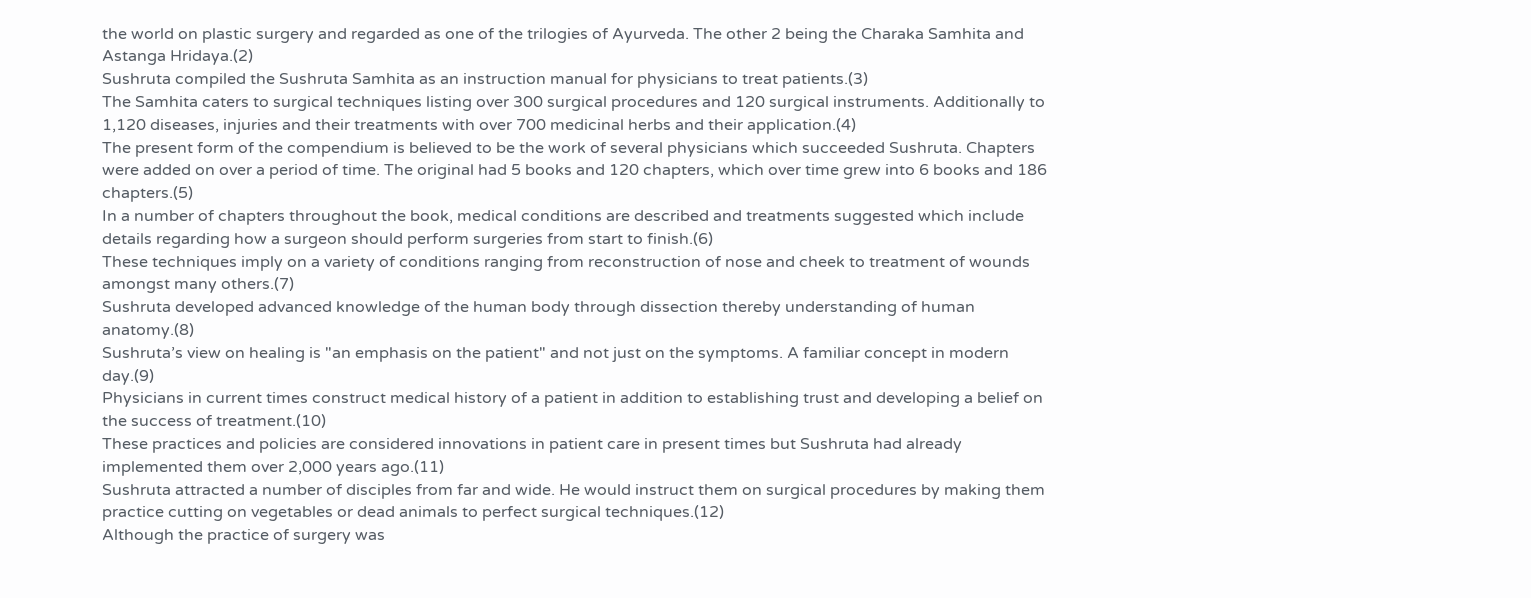the world on plastic surgery and regarded as one of the trilogies of Ayurveda. The other 2 being the Charaka Samhita and Astanga Hridaya.(2)
Sushruta compiled the Sushruta Samhita as an instruction manual for physicians to treat patients.(3)
The Samhita caters to surgical techniques listing over 300 surgical procedures and 120 surgical instruments. Additionally to 1,120 diseases, injuries and their treatments with over 700 medicinal herbs and their application.(4)
The present form of the compendium is believed to be the work of several physicians which succeeded Sushruta. Chapters were added on over a period of time. The original had 5 books and 120 chapters, which over time grew into 6 books and 186 chapters.(5)
In a number of chapters throughout the book, medical conditions are described and treatments suggested which include details regarding how a surgeon should perform surgeries from start to finish.(6)
These techniques imply on a variety of conditions ranging from reconstruction of nose and cheek to treatment of wounds amongst many others.(7)
Sushruta developed advanced knowledge of the human body through dissection thereby understanding of human anatomy.(8)
Sushruta’s view on healing is "an emphasis on the patient" and not just on the symptoms. A familiar concept in modern day.(9)
Physicians in current times construct medical history of a patient in addition to establishing trust and developing a belief on the success of treatment.(10)
These practices and policies are considered innovations in patient care in present times but Sushruta had already implemented them over 2,000 years ago.(11)
Sushruta attracted a number of disciples from far and wide. He would instruct them on surgical procedures by making them practice cutting on vegetables or dead animals to perfect surgical techniques.(12)
Although the practice of surgery was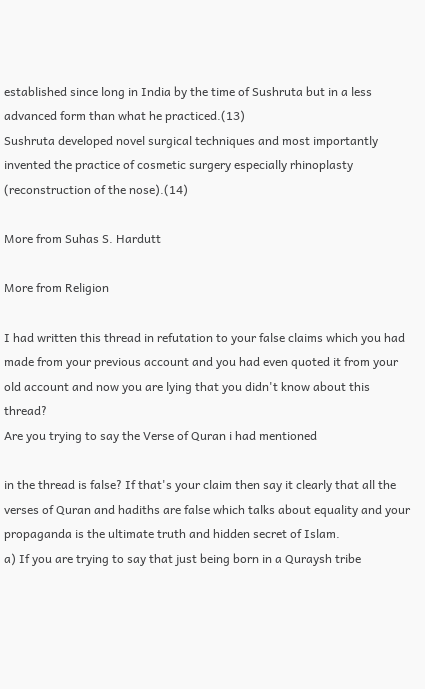established since long in India by the time of Sushruta but in a less advanced form than what he practiced.(13)
Sushruta developed novel surgical techniques and most importantly invented the practice of cosmetic surgery especially rhinoplasty (reconstruction of the nose).(14)

More from Suhas S. Hardutt

More from Religion

I had written this thread in refutation to your false claims which you had made from your previous account and you had even quoted it from your old account and now you are lying that you didn't know about this thread?
Are you trying to say the Verse of Quran i had mentioned

in the thread is false? If that's your claim then say it clearly that all the verses of Quran and hadiths are false which talks about equality and your propaganda is the ultimate truth and hidden secret of Islam.
a) If you are trying to say that just being born in a Quraysh tribe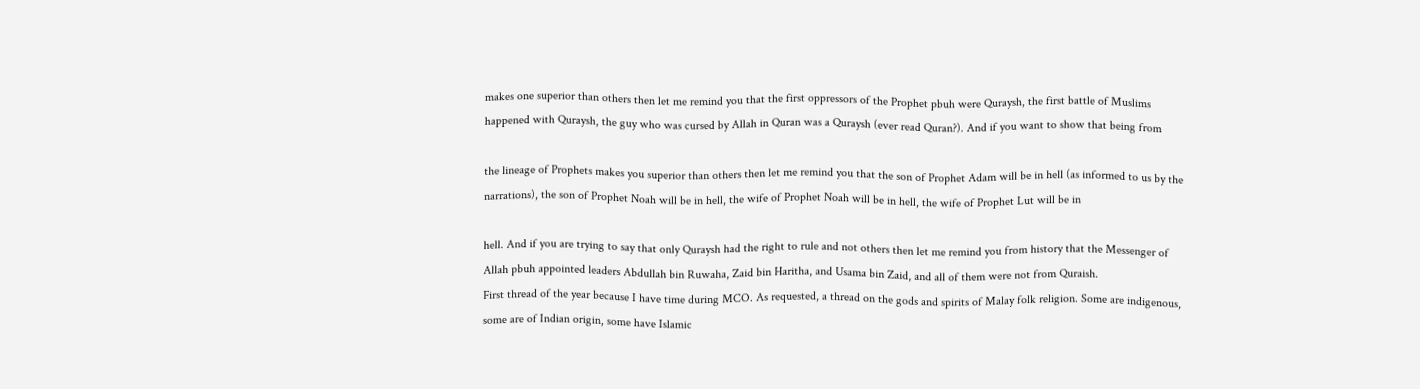makes one superior than others then let me remind you that the first oppressors of the Prophet pbuh were Quraysh, the first battle of Muslims happened with Quraysh, the guy who was cursed by Allah in Quran was a Quraysh (ever read Quran?). And if you want to show that being from

the lineage of Prophets makes you superior than others then let me remind you that the son of Prophet Adam will be in hell (as informed to us by the narrations), the son of Prophet Noah will be in hell, the wife of Prophet Noah will be in hell, the wife of Prophet Lut will be in

hell. And if you are trying to say that only Quraysh had the right to rule and not others then let me remind you from history that the Messenger of Allah pbuh appointed leaders Abdullah bin Ruwaha, Zaid bin Haritha, and Usama bin Zaid, and all of them were not from Quraish.
First thread of the year because I have time during MCO. As requested, a thread on the gods and spirits of Malay folk religion. Some are indigenous, some are of Indian origin, some have Islamic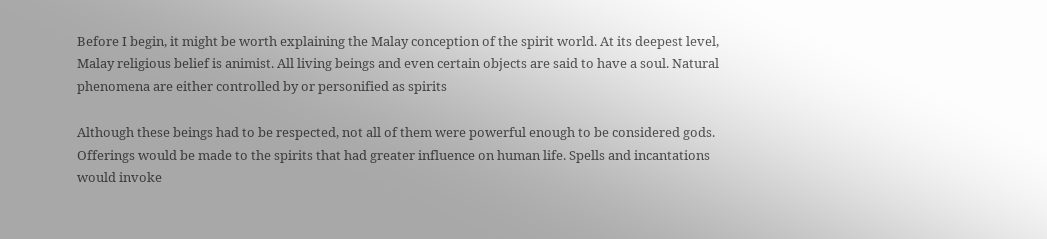Before I begin, it might be worth explaining the Malay conception of the spirit world. At its deepest level, Malay religious belief is animist. All living beings and even certain objects are said to have a soul. Natural phenomena are either controlled by or personified as spirits

Although these beings had to be respected, not all of them were powerful enough to be considered gods. Offerings would be made to the spirits that had greater influence on human life. Spells and incantations would invoke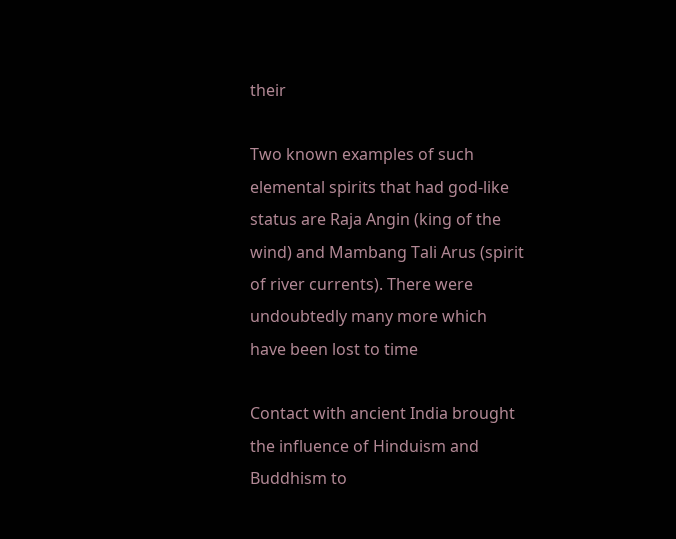their

Two known examples of such elemental spirits that had god-like status are Raja Angin (king of the wind) and Mambang Tali Arus (spirit of river currents). There were undoubtedly many more which have been lost to time

Contact with ancient India brought the influence of Hinduism and Buddhism to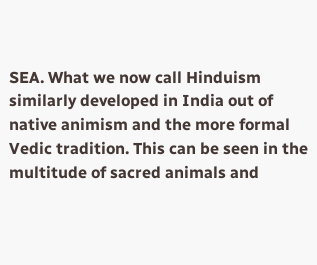SEA. What we now call Hinduism similarly developed in India out of native animism and the more formal Vedic tradition. This can be seen in the multitude of sacred animals and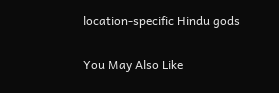location-specific Hindu gods

You May Also Like